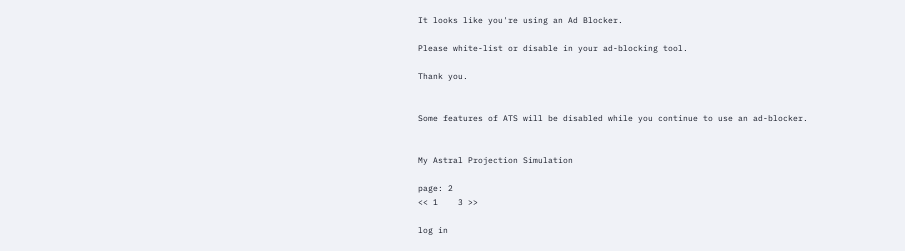It looks like you're using an Ad Blocker.

Please white-list or disable in your ad-blocking tool.

Thank you.


Some features of ATS will be disabled while you continue to use an ad-blocker.


My Astral Projection Simulation

page: 2
<< 1    3 >>

log in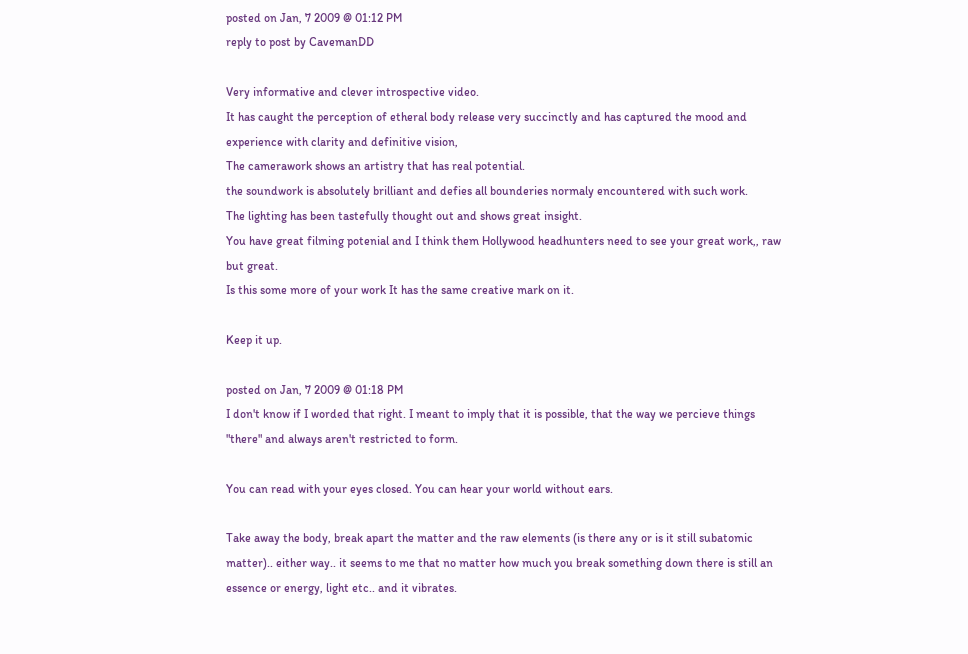posted on Jan, 7 2009 @ 01:12 PM
reply to post by CavemanDD

Very informative and clever introspective video.
It has caught the perception of etheral body release very succinctly and has captured the mood and experience with clarity and definitive vision,
The camerawork shows an artistry that has real potential.
the soundwork is absolutely brilliant and defies all bounderies normaly encountered with such work.
The lighting has been tastefully thought out and shows great insight.
You have great filming potenial and I think them Hollywood headhunters need to see your great work,, raw but great.
Is this some more of your work It has the same creative mark on it.

Keep it up.

posted on Jan, 7 2009 @ 01:18 PM
I don't know if I worded that right. I meant to imply that it is possible, that the way we percieve things "there" and always aren't restricted to form.

You can read with your eyes closed. You can hear your world without ears.

Take away the body, break apart the matter and the raw elements (is there any or is it still subatomic matter).. either way.. it seems to me that no matter how much you break something down there is still an essence or energy, light etc.. and it vibrates.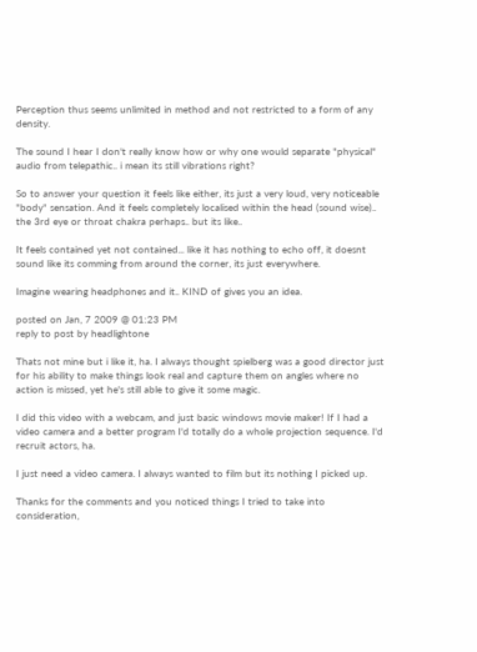Perception thus seems unlimited in method and not restricted to a form of any density.

The sound I hear I don't really know how or why one would separate "physical" audio from telepathic.. i mean its still vibrations right?

So to answer your question it feels like either, its just a very loud, very noticeable "body" sensation. And it feels completely localised within the head (sound wise).. the 3rd eye or throat chakra perhaps.. but its like..

It feels contained yet not contained... like it has nothing to echo off, it doesnt sound like its comming from around the corner, its just everywhere.

Imagine wearing headphones and it.. KIND of gives you an idea.

posted on Jan, 7 2009 @ 01:23 PM
reply to post by headlightone

Thats not mine but i like it, ha. I always thought spielberg was a good director just for his ability to make things look real and capture them on angles where no action is missed, yet he's still able to give it some magic.

I did this video with a webcam, and just basic windows movie maker! If I had a video camera and a better program I'd totally do a whole projection sequence. I'd recruit actors, ha.

I just need a video camera. I always wanted to film but its nothing I picked up.

Thanks for the comments and you noticed things I tried to take into consideration,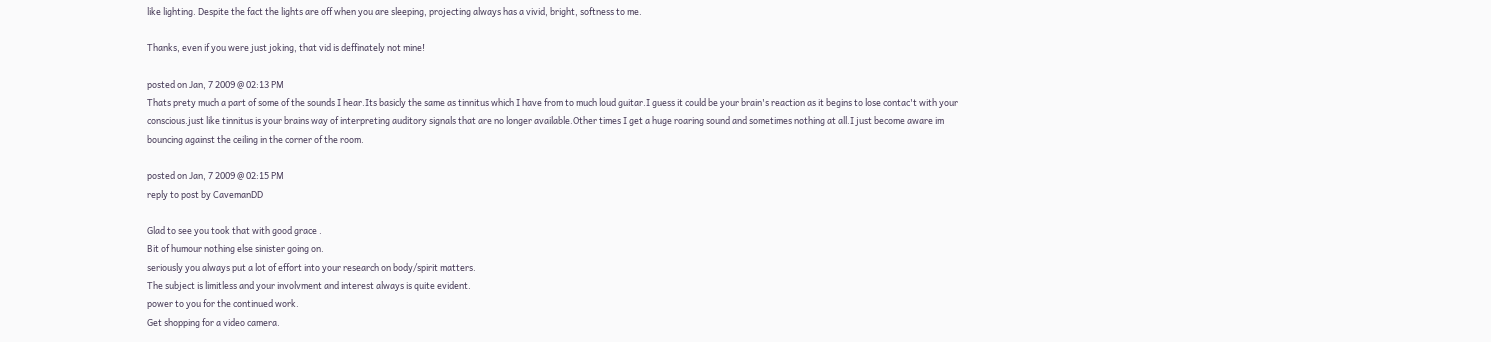like lighting. Despite the fact the lights are off when you are sleeping, projecting always has a vivid, bright, softness to me.

Thanks, even if you were just joking, that vid is deffinately not mine!

posted on Jan, 7 2009 @ 02:13 PM
Thats prety much a part of some of the sounds I hear.Its basicly the same as tinnitus which I have from to much loud guitar.I guess it could be your brain's reaction as it begins to lose contac't with your conscious.just like tinnitus is your brains way of interpreting auditory signals that are no longer available.Other times I get a huge roaring sound and sometimes nothing at all.I just become aware im bouncing against the ceiling in the corner of the room.

posted on Jan, 7 2009 @ 02:15 PM
reply to post by CavemanDD

Glad to see you took that with good grace .
Bit of humour nothing else sinister going on.
seriously you always put a lot of effort into your research on body/spirit matters.
The subject is limitless and your involvment and interest always is quite evident.
power to you for the continued work.
Get shopping for a video camera.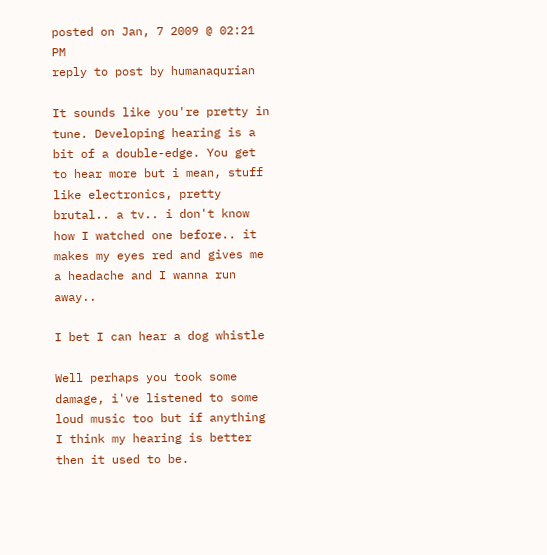posted on Jan, 7 2009 @ 02:21 PM
reply to post by humanaqurian

It sounds like you're pretty in tune. Developing hearing is a bit of a double-edge. You get to hear more but i mean, stuff like electronics, pretty brutal.. a tv.. i don't know how I watched one before.. it makes my eyes red and gives me a headache and I wanna run away..

I bet I can hear a dog whistle

Well perhaps you took some damage, i've listened to some loud music too but if anything I think my hearing is better then it used to be.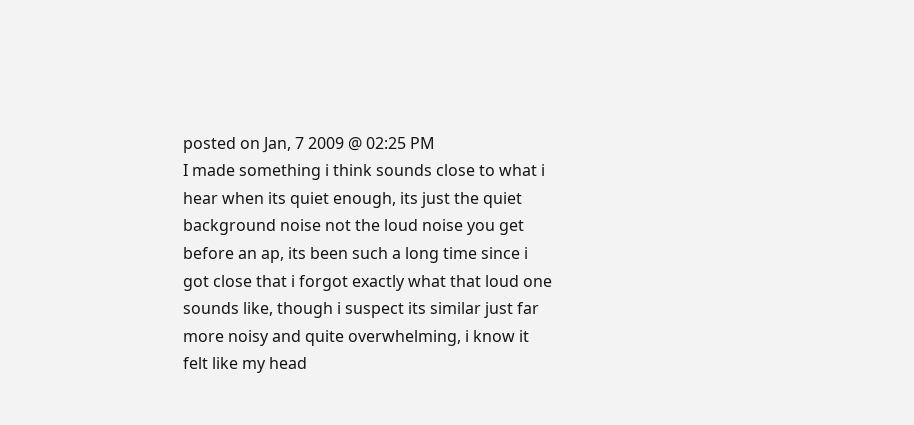posted on Jan, 7 2009 @ 02:25 PM
I made something i think sounds close to what i hear when its quiet enough, its just the quiet background noise not the loud noise you get before an ap, its been such a long time since i got close that i forgot exactly what that loud one sounds like, though i suspect its similar just far more noisy and quite overwhelming, i know it felt like my head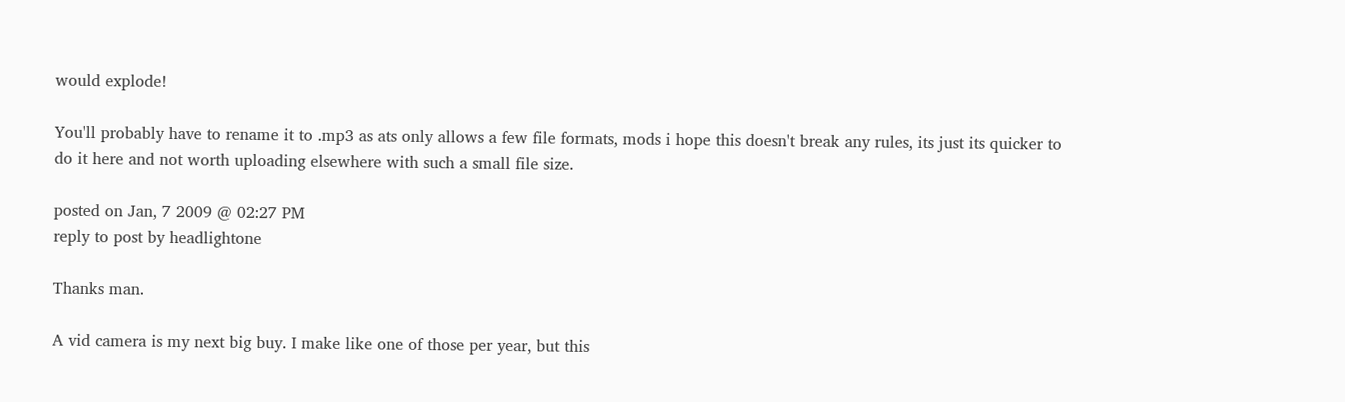would explode!

You'll probably have to rename it to .mp3 as ats only allows a few file formats, mods i hope this doesn't break any rules, its just its quicker to do it here and not worth uploading elsewhere with such a small file size.

posted on Jan, 7 2009 @ 02:27 PM
reply to post by headlightone

Thanks man.

A vid camera is my next big buy. I make like one of those per year, but this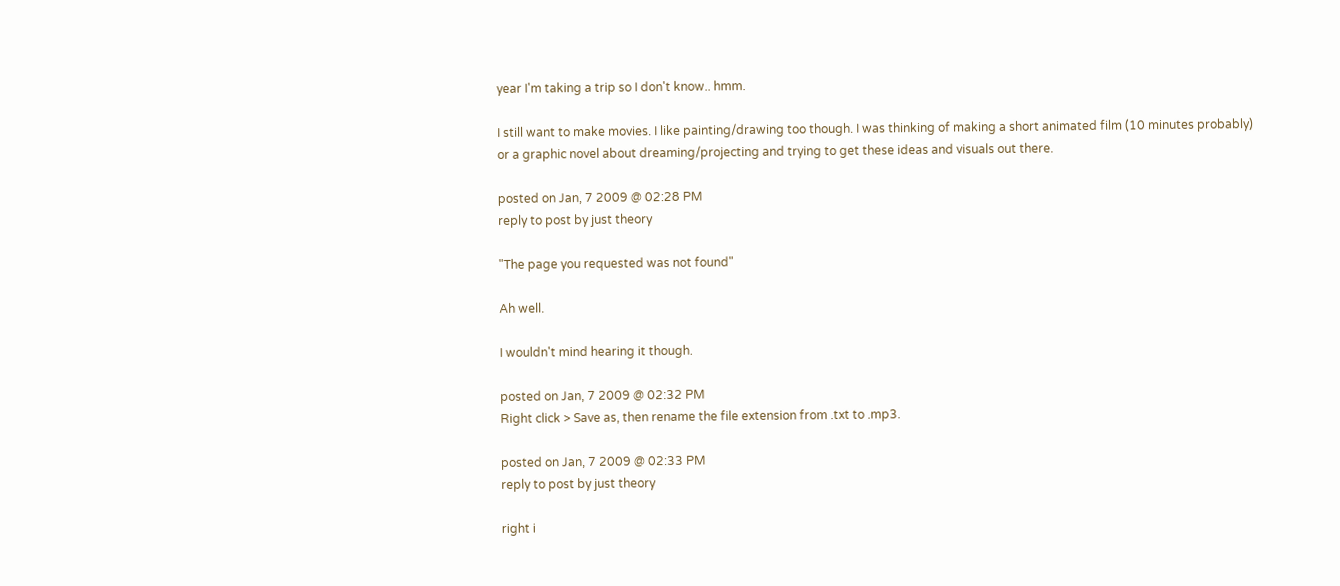year I'm taking a trip so I don't know.. hmm.

I still want to make movies. I like painting/drawing too though. I was thinking of making a short animated film (10 minutes probably) or a graphic novel about dreaming/projecting and trying to get these ideas and visuals out there.

posted on Jan, 7 2009 @ 02:28 PM
reply to post by just theory

"The page you requested was not found"

Ah well.

I wouldn't mind hearing it though.

posted on Jan, 7 2009 @ 02:32 PM
Right click > Save as, then rename the file extension from .txt to .mp3.

posted on Jan, 7 2009 @ 02:33 PM
reply to post by just theory

right i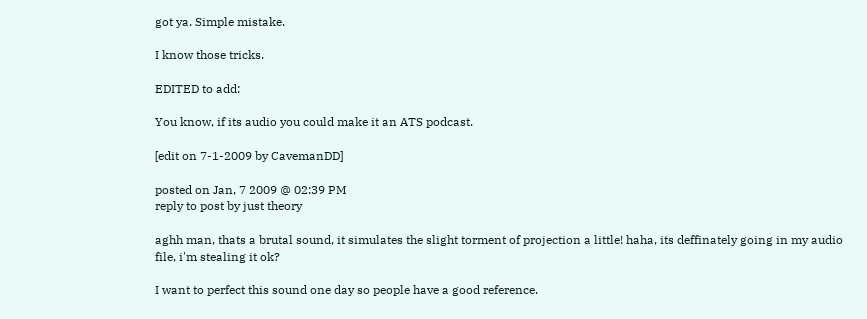got ya. Simple mistake.

I know those tricks.

EDITED to add:

You know, if its audio you could make it an ATS podcast.

[edit on 7-1-2009 by CavemanDD]

posted on Jan, 7 2009 @ 02:39 PM
reply to post by just theory

aghh man, thats a brutal sound, it simulates the slight torment of projection a little! haha, its deffinately going in my audio file, i'm stealing it ok?

I want to perfect this sound one day so people have a good reference.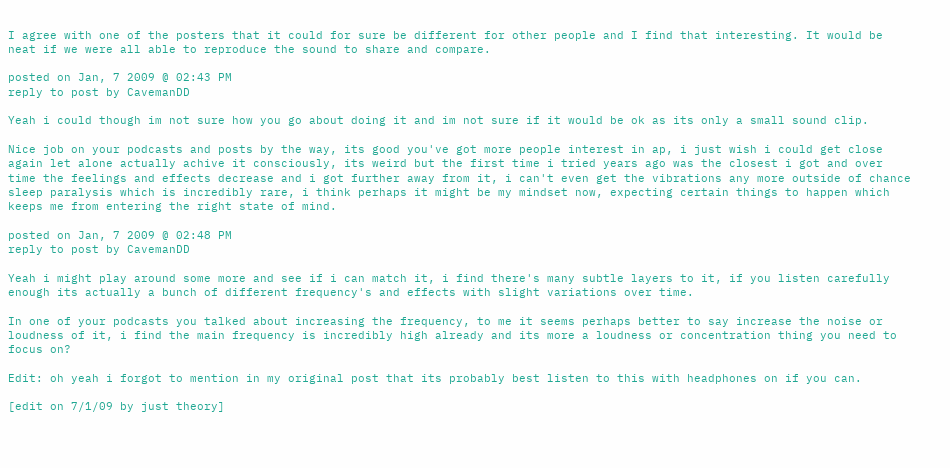I agree with one of the posters that it could for sure be different for other people and I find that interesting. It would be neat if we were all able to reproduce the sound to share and compare.

posted on Jan, 7 2009 @ 02:43 PM
reply to post by CavemanDD

Yeah i could though im not sure how you go about doing it and im not sure if it would be ok as its only a small sound clip.

Nice job on your podcasts and posts by the way, its good you've got more people interest in ap, i just wish i could get close again let alone actually achive it consciously, its weird but the first time i tried years ago was the closest i got and over time the feelings and effects decrease and i got further away from it, i can't even get the vibrations any more outside of chance sleep paralysis which is incredibly rare, i think perhaps it might be my mindset now, expecting certain things to happen which keeps me from entering the right state of mind.

posted on Jan, 7 2009 @ 02:48 PM
reply to post by CavemanDD

Yeah i might play around some more and see if i can match it, i find there's many subtle layers to it, if you listen carefully enough its actually a bunch of different frequency's and effects with slight variations over time.

In one of your podcasts you talked about increasing the frequency, to me it seems perhaps better to say increase the noise or loudness of it, i find the main frequency is incredibly high already and its more a loudness or concentration thing you need to focus on?

Edit: oh yeah i forgot to mention in my original post that its probably best listen to this with headphones on if you can.

[edit on 7/1/09 by just theory]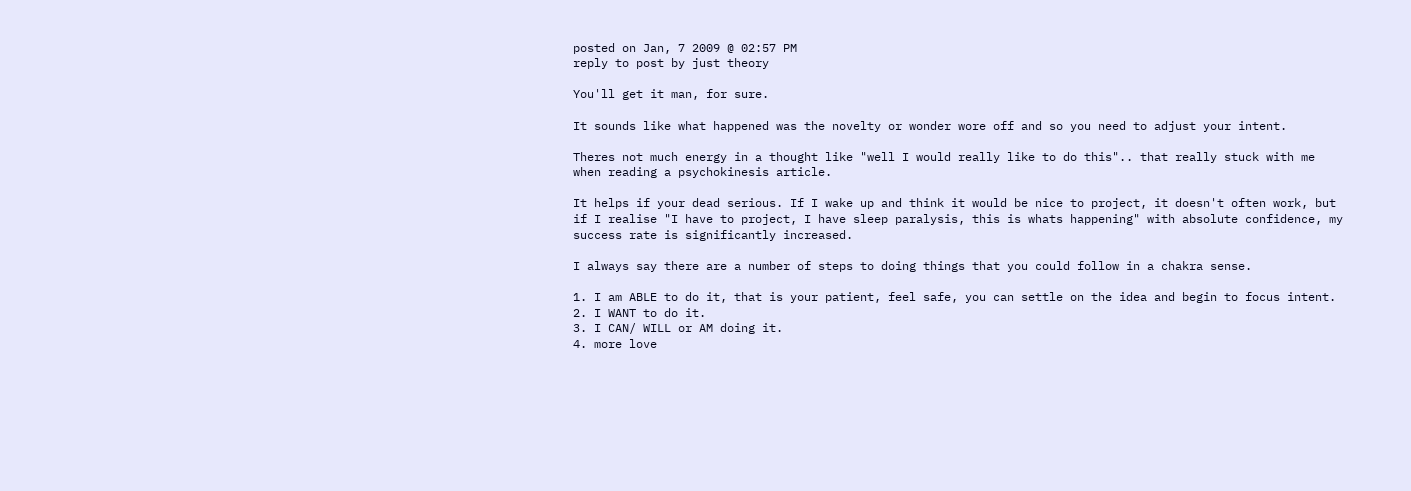posted on Jan, 7 2009 @ 02:57 PM
reply to post by just theory

You'll get it man, for sure.

It sounds like what happened was the novelty or wonder wore off and so you need to adjust your intent.

Theres not much energy in a thought like "well I would really like to do this".. that really stuck with me when reading a psychokinesis article.

It helps if your dead serious. If I wake up and think it would be nice to project, it doesn't often work, but if I realise "I have to project, I have sleep paralysis, this is whats happening" with absolute confidence, my success rate is significantly increased.

I always say there are a number of steps to doing things that you could follow in a chakra sense.

1. I am ABLE to do it, that is your patient, feel safe, you can settle on the idea and begin to focus intent.
2. I WANT to do it.
3. I CAN/ WILL or AM doing it.
4. more love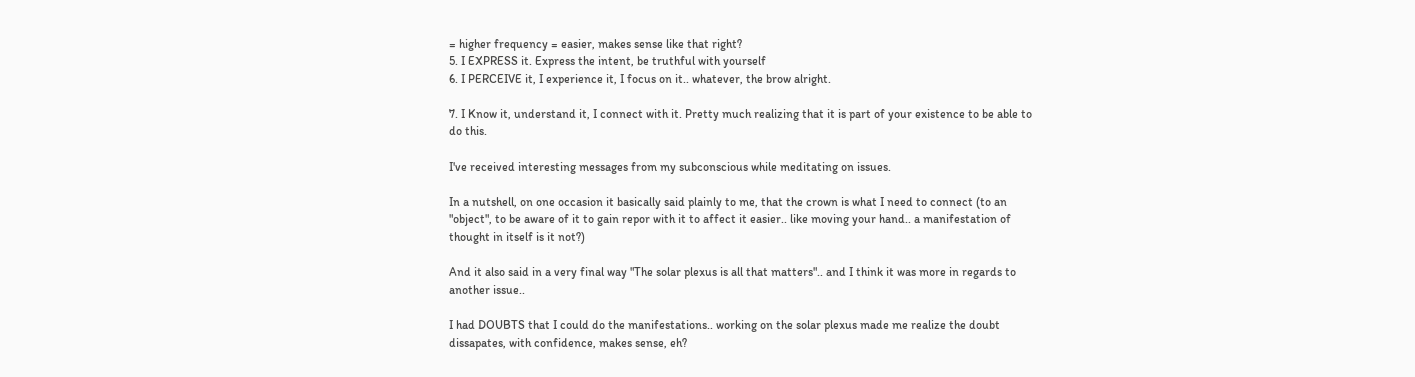= higher frequency = easier, makes sense like that right?
5. I EXPRESS it. Express the intent, be truthful with yourself
6. I PERCEIVE it, I experience it, I focus on it.. whatever, the brow alright.

7. I Know it, understand it, I connect with it. Pretty much realizing that it is part of your existence to be able to do this.

I've received interesting messages from my subconscious while meditating on issues.

In a nutshell, on one occasion it basically said plainly to me, that the crown is what I need to connect (to an "object", to be aware of it to gain repor with it to affect it easier.. like moving your hand.. a manifestation of thought in itself is it not?)

And it also said in a very final way "The solar plexus is all that matters".. and I think it was more in regards to another issue..

I had DOUBTS that I could do the manifestations.. working on the solar plexus made me realize the doubt dissapates, with confidence, makes sense, eh?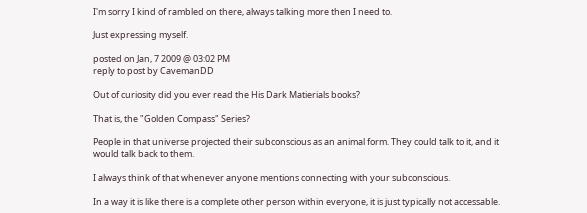I'm sorry I kind of rambled on there, always talking more then I need to.

Just expressing myself.

posted on Jan, 7 2009 @ 03:02 PM
reply to post by CavemanDD

Out of curiosity did you ever read the His Dark Matierials books?

That is, the "Golden Compass" Series?

People in that universe projected their subconscious as an animal form. They could talk to it, and it would talk back to them.

I always think of that whenever anyone mentions connecting with your subconscious.

In a way it is like there is a complete other person within everyone, it is just typically not accessable.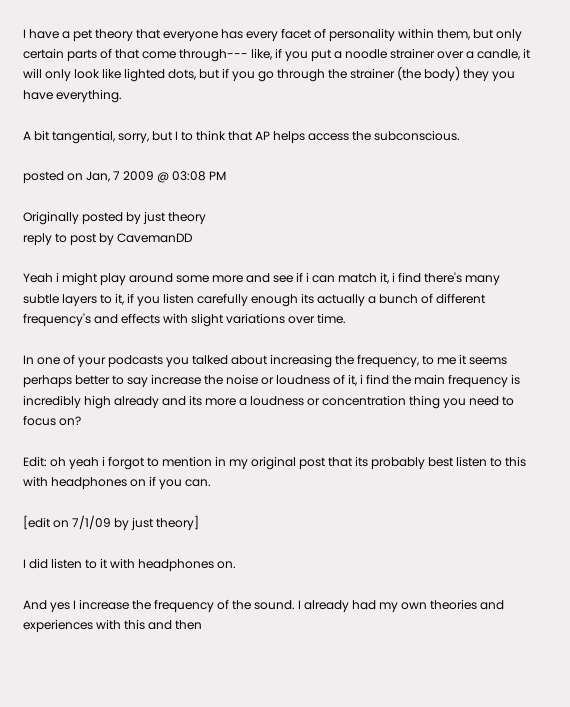I have a pet theory that everyone has every facet of personality within them, but only certain parts of that come through--- like, if you put a noodle strainer over a candle, it will only look like lighted dots, but if you go through the strainer (the body) they you have everything.

A bit tangential, sorry, but I to think that AP helps access the subconscious.

posted on Jan, 7 2009 @ 03:08 PM

Originally posted by just theory
reply to post by CavemanDD

Yeah i might play around some more and see if i can match it, i find there's many subtle layers to it, if you listen carefully enough its actually a bunch of different frequency's and effects with slight variations over time.

In one of your podcasts you talked about increasing the frequency, to me it seems perhaps better to say increase the noise or loudness of it, i find the main frequency is incredibly high already and its more a loudness or concentration thing you need to focus on?

Edit: oh yeah i forgot to mention in my original post that its probably best listen to this with headphones on if you can.

[edit on 7/1/09 by just theory]

I did listen to it with headphones on.

And yes I increase the frequency of the sound. I already had my own theories and experiences with this and then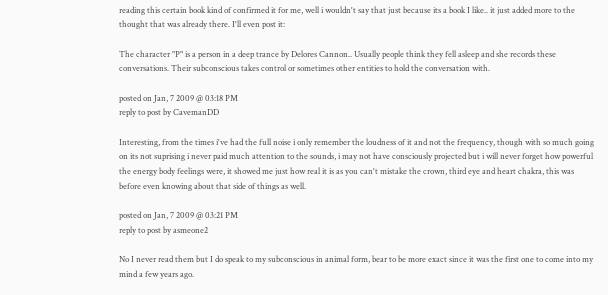reading this certain book kind of confirmed it for me, well i wouldn't say that just because its a book I like.. it just added more to the thought that was already there. I'll even post it:

The character "P" is a person in a deep trance by Delores Cannon.. Usually people think they fell asleep and she records these conversations. Their subconscious takes control or sometimes other entities to hold the conversation with.

posted on Jan, 7 2009 @ 03:18 PM
reply to post by CavemanDD

Interesting, from the times i've had the full noise i only remember the loudness of it and not the frequency, though with so much going on its not suprising i never paid much attention to the sounds, i may not have consciously projected but i will never forget how powerful the energy body feelings were, it showed me just how real it is as you can't mistake the crown, third eye and heart chakra, this was before even knowing about that side of things as well.

posted on Jan, 7 2009 @ 03:21 PM
reply to post by asmeone2

No I never read them but I do speak to my subconscious in animal form, bear to be more exact since it was the first one to come into my mind a few years ago.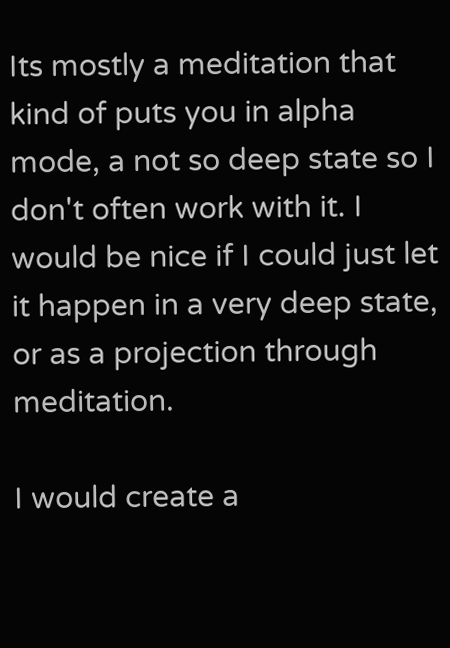Its mostly a meditation that kind of puts you in alpha mode, a not so deep state so I don't often work with it. I would be nice if I could just let it happen in a very deep state, or as a projection through meditation.

I would create a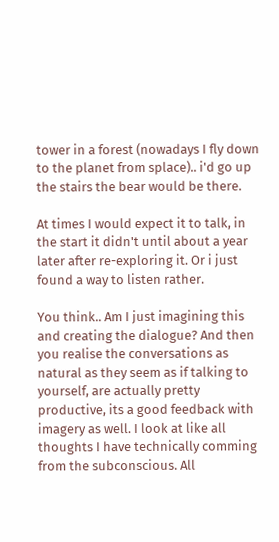tower in a forest (nowadays I fly down to the planet from splace).. i'd go up the stairs the bear would be there.

At times I would expect it to talk, in the start it didn't until about a year later after re-exploring it. Or i just found a way to listen rather.

You think.. Am I just imagining this and creating the dialogue? And then you realise the conversations as natural as they seem as if talking to yourself, are actually pretty productive, its a good feedback with imagery as well. I look at like all thoughts I have technically comming from the subconscious. All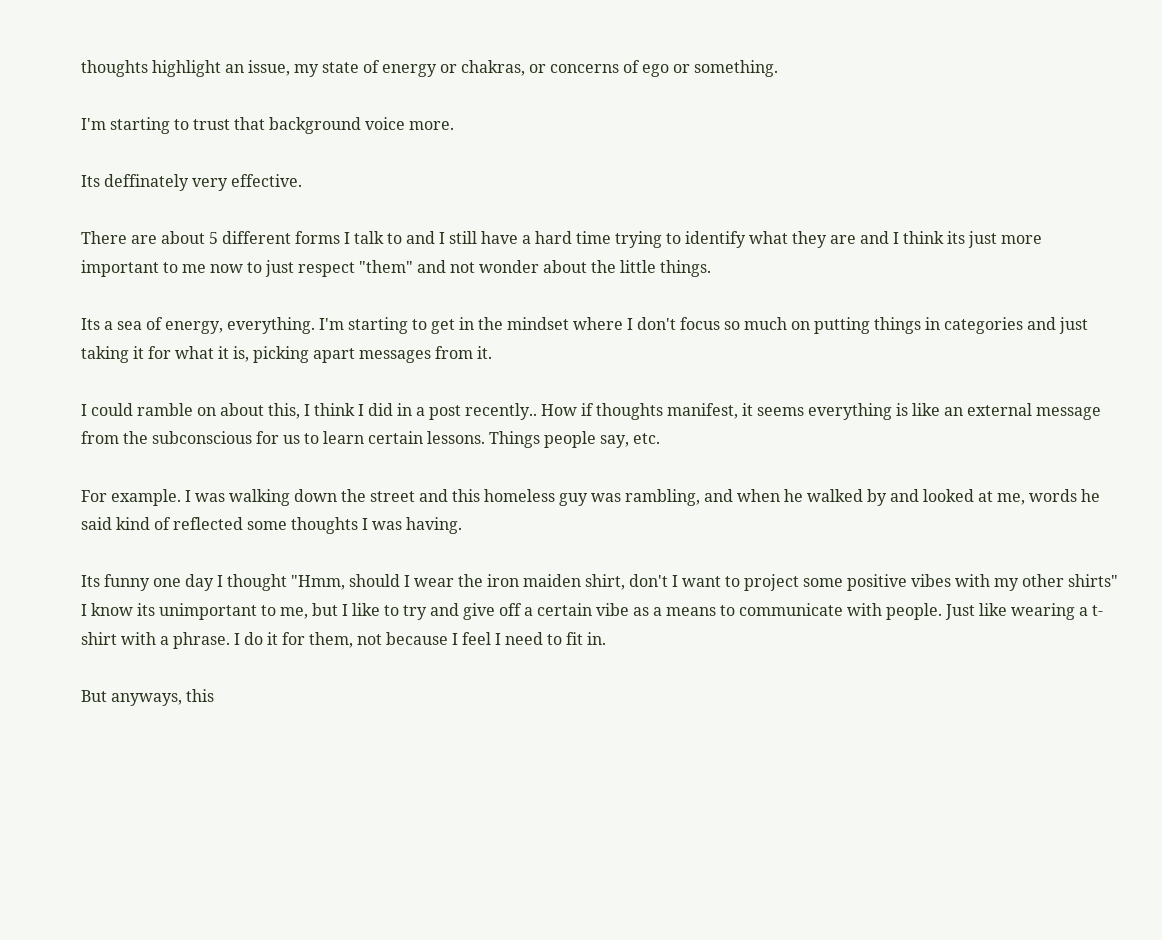thoughts highlight an issue, my state of energy or chakras, or concerns of ego or something.

I'm starting to trust that background voice more.

Its deffinately very effective.

There are about 5 different forms I talk to and I still have a hard time trying to identify what they are and I think its just more important to me now to just respect "them" and not wonder about the little things.

Its a sea of energy, everything. I'm starting to get in the mindset where I don't focus so much on putting things in categories and just taking it for what it is, picking apart messages from it.

I could ramble on about this, I think I did in a post recently.. How if thoughts manifest, it seems everything is like an external message from the subconscious for us to learn certain lessons. Things people say, etc.

For example. I was walking down the street and this homeless guy was rambling, and when he walked by and looked at me, words he said kind of reflected some thoughts I was having.

Its funny one day I thought "Hmm, should I wear the iron maiden shirt, don't I want to project some positive vibes with my other shirts" I know its unimportant to me, but I like to try and give off a certain vibe as a means to communicate with people. Just like wearing a t-shirt with a phrase. I do it for them, not because I feel I need to fit in.

But anyways, this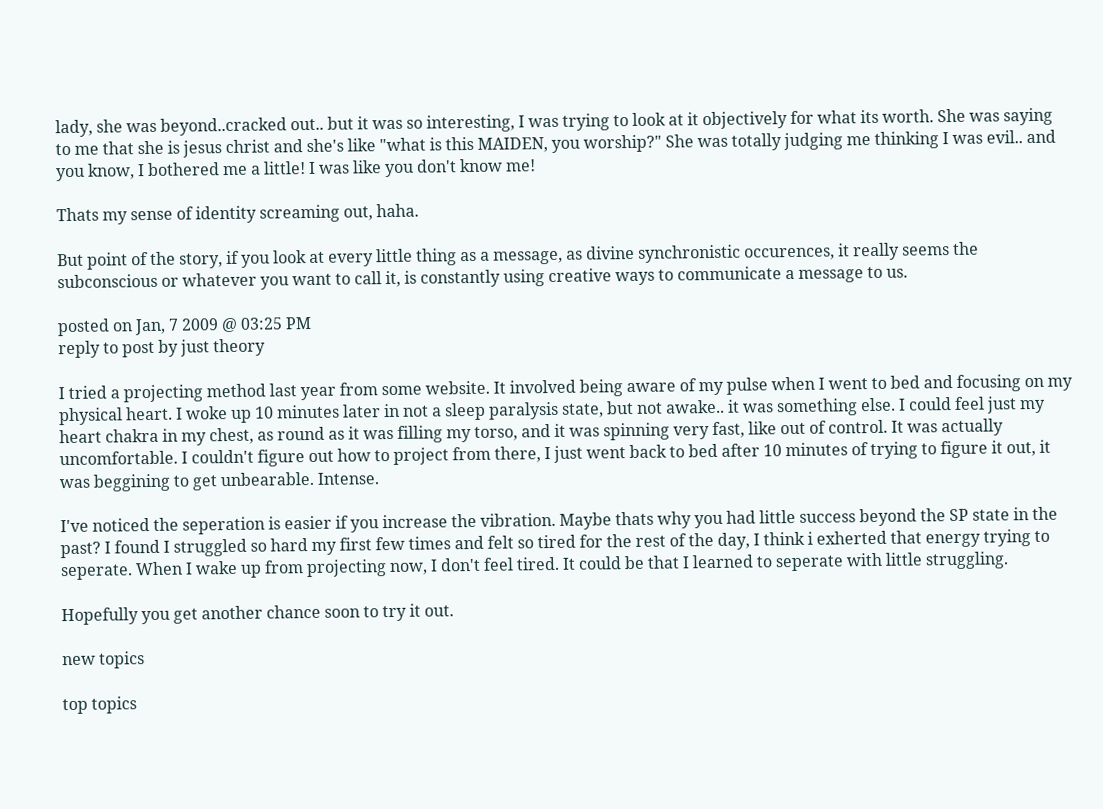lady, she was beyond..cracked out.. but it was so interesting, I was trying to look at it objectively for what its worth. She was saying to me that she is jesus christ and she's like "what is this MAIDEN, you worship?" She was totally judging me thinking I was evil.. and you know, I bothered me a little! I was like you don't know me!

Thats my sense of identity screaming out, haha.

But point of the story, if you look at every little thing as a message, as divine synchronistic occurences, it really seems the subconscious or whatever you want to call it, is constantly using creative ways to communicate a message to us.

posted on Jan, 7 2009 @ 03:25 PM
reply to post by just theory

I tried a projecting method last year from some website. It involved being aware of my pulse when I went to bed and focusing on my physical heart. I woke up 10 minutes later in not a sleep paralysis state, but not awake.. it was something else. I could feel just my heart chakra in my chest, as round as it was filling my torso, and it was spinning very fast, like out of control. It was actually uncomfortable. I couldn't figure out how to project from there, I just went back to bed after 10 minutes of trying to figure it out, it was beggining to get unbearable. Intense.

I've noticed the seperation is easier if you increase the vibration. Maybe thats why you had little success beyond the SP state in the past? I found I struggled so hard my first few times and felt so tired for the rest of the day, I think i exherted that energy trying to seperate. When I wake up from projecting now, I don't feel tired. It could be that I learned to seperate with little struggling.

Hopefully you get another chance soon to try it out.

new topics

top topics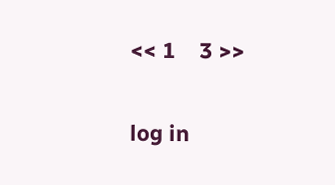<< 1    3 >>

log in